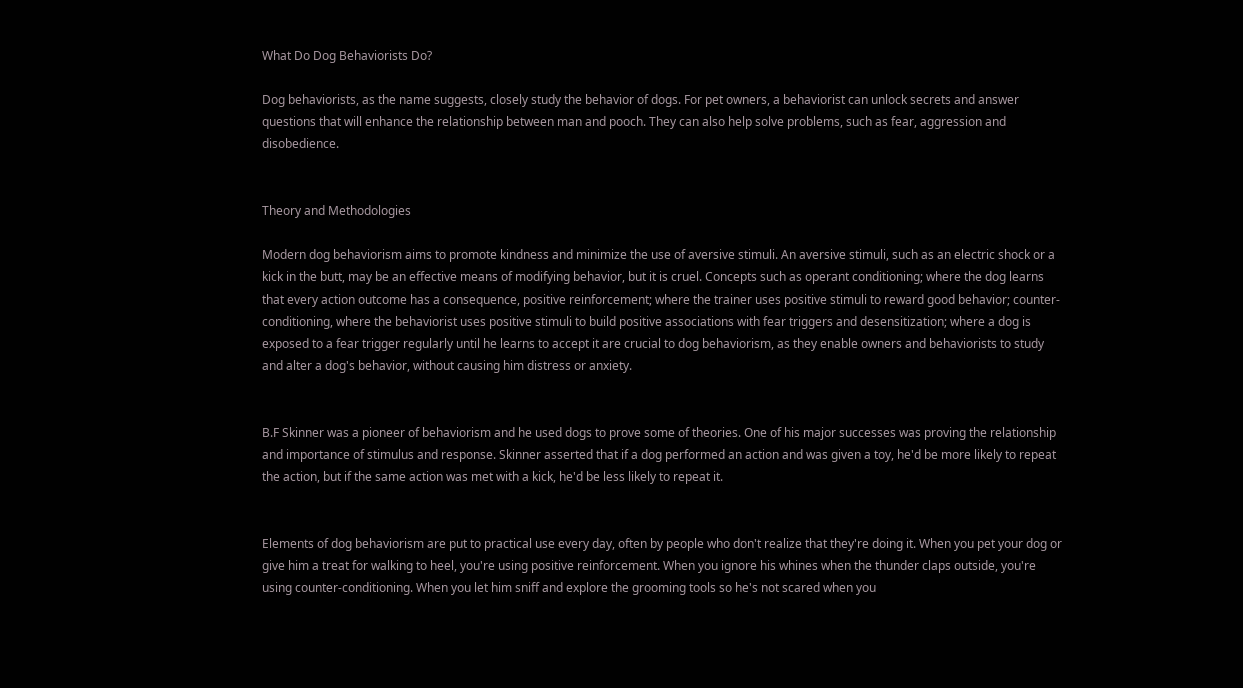What Do Dog Behaviorists Do?

Dog behaviorists, as the name suggests, closely study the behavior of dogs. For pet owners, a behaviorist can unlock secrets and answer questions that will enhance the relationship between man and pooch. They can also help solve problems, such as fear, aggression and disobedience.


Theory and Methodologies

Modern dog behaviorism aims to promote kindness and minimize the use of aversive stimuli. An aversive stimuli, such as an electric shock or a kick in the butt, may be an effective means of modifying behavior, but it is cruel. Concepts such as operant conditioning; where the dog learns that every action outcome has a consequence, positive reinforcement; where the trainer uses positive stimuli to reward good behavior; counter-conditioning, where the behaviorist uses positive stimuli to build positive associations with fear triggers and desensitization; where a dog is exposed to a fear trigger regularly until he learns to accept it are crucial to dog behaviorism, as they enable owners and behaviorists to study and alter a dog's behavior, without causing him distress or anxiety.


B.F Skinner was a pioneer of behaviorism and he used dogs to prove some of theories. One of his major successes was proving the relationship and importance of stimulus and response. Skinner asserted that if a dog performed an action and was given a toy, he'd be more likely to repeat the action, but if the same action was met with a kick, he'd be less likely to repeat it.


Elements of dog behaviorism are put to practical use every day, often by people who don't realize that they're doing it. When you pet your dog or give him a treat for walking to heel, you're using positive reinforcement. When you ignore his whines when the thunder claps outside, you're using counter-conditioning. When you let him sniff and explore the grooming tools so he's not scared when you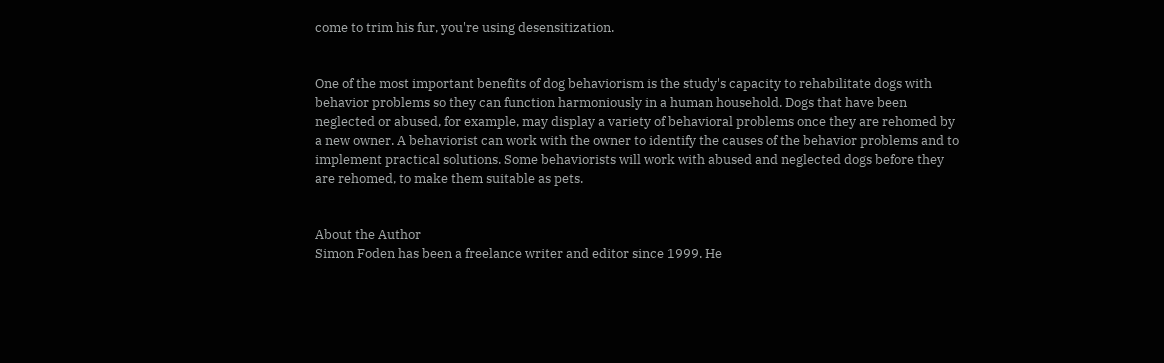come to trim his fur, you're using desensitization.


One of the most important benefits of dog behaviorism is the study's capacity to rehabilitate dogs with behavior problems so they can function harmoniously in a human household. Dogs that have been neglected or abused, for example, may display a variety of behavioral problems once they are rehomed by a new owner. A behaviorist can work with the owner to identify the causes of the behavior problems and to implement practical solutions. Some behaviorists will work with abused and neglected dogs before they are rehomed, to make them suitable as pets.


About the Author
Simon Foden has been a freelance writer and editor since 1999. He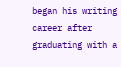began his writing career after graduating with a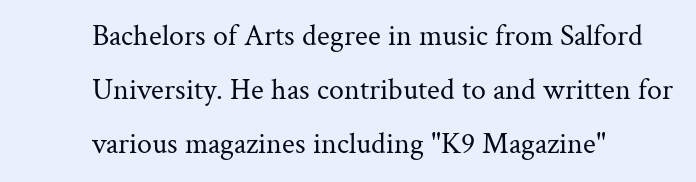Bachelors of Arts degree in music from Salford University. He has contributed to and written for various magazines including "K9 Magazine"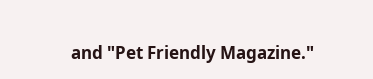and "Pet Friendly Magazine."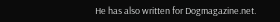He has also written for Dogmagazine.net.